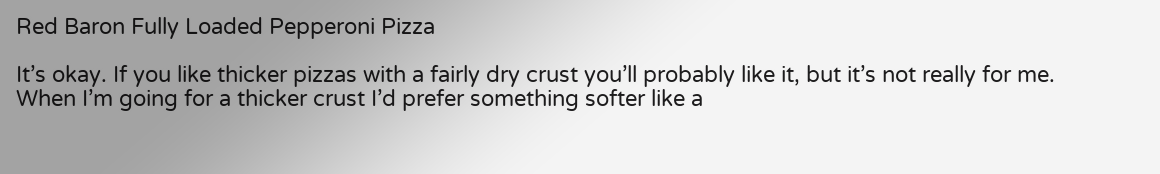Red Baron Fully Loaded Pepperoni Pizza

It’s okay. If you like thicker pizzas with a fairly dry crust you’ll probably like it, but it’s not really for me. When I’m going for a thicker crust I’d prefer something softer like a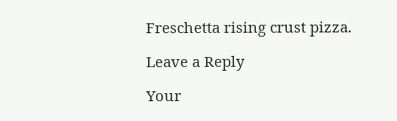Freschetta rising crust pizza.

Leave a Reply

Your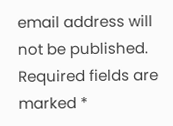email address will not be published. Required fields are marked *